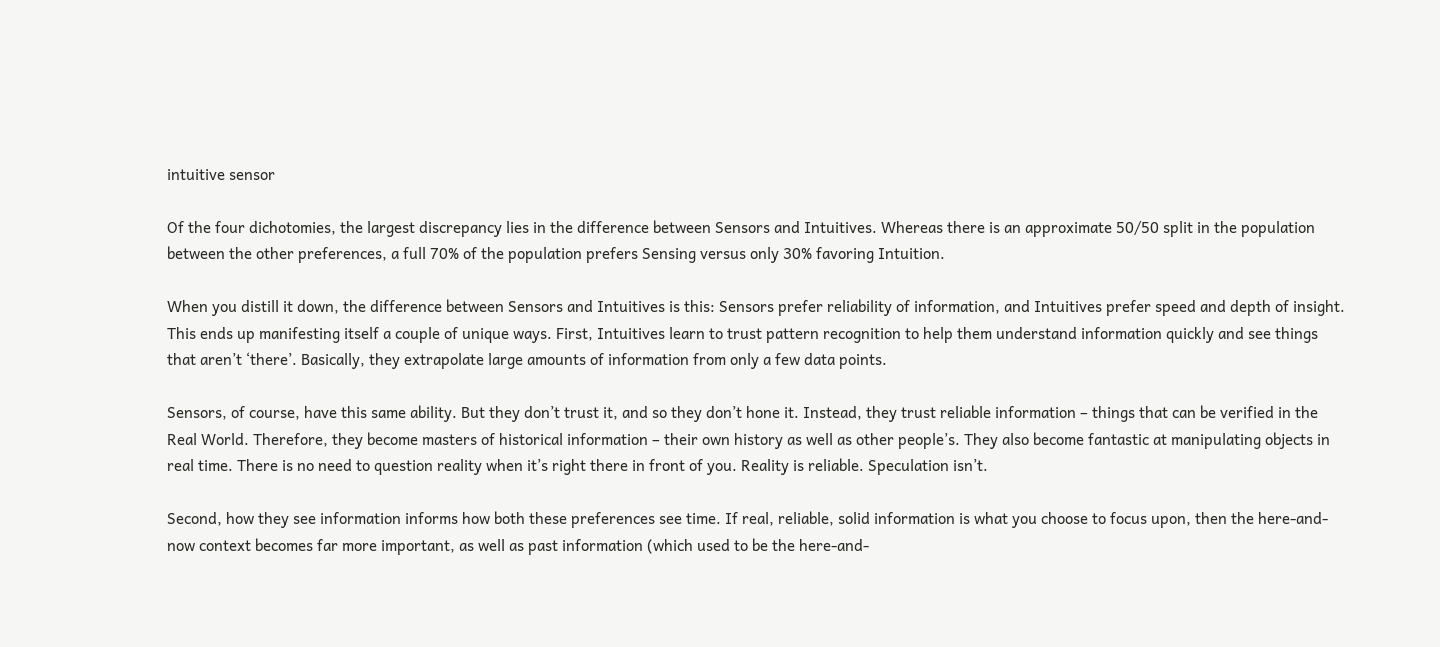intuitive sensor

Of the four dichotomies, the largest discrepancy lies in the difference between Sensors and Intuitives. Whereas there is an approximate 50/50 split in the population between the other preferences, a full 70% of the population prefers Sensing versus only 30% favoring Intuition.

When you distill it down, the difference between Sensors and Intuitives is this: Sensors prefer reliability of information, and Intuitives prefer speed and depth of insight. This ends up manifesting itself a couple of unique ways. First, Intuitives learn to trust pattern recognition to help them understand information quickly and see things that aren’t ‘there’. Basically, they extrapolate large amounts of information from only a few data points.

Sensors, of course, have this same ability. But they don’t trust it, and so they don’t hone it. Instead, they trust reliable information – things that can be verified in the Real World. Therefore, they become masters of historical information – their own history as well as other people’s. They also become fantastic at manipulating objects in real time. There is no need to question reality when it’s right there in front of you. Reality is reliable. Speculation isn’t.

Second, how they see information informs how both these preferences see time. If real, reliable, solid information is what you choose to focus upon, then the here-and-now context becomes far more important, as well as past information (which used to be the here-and-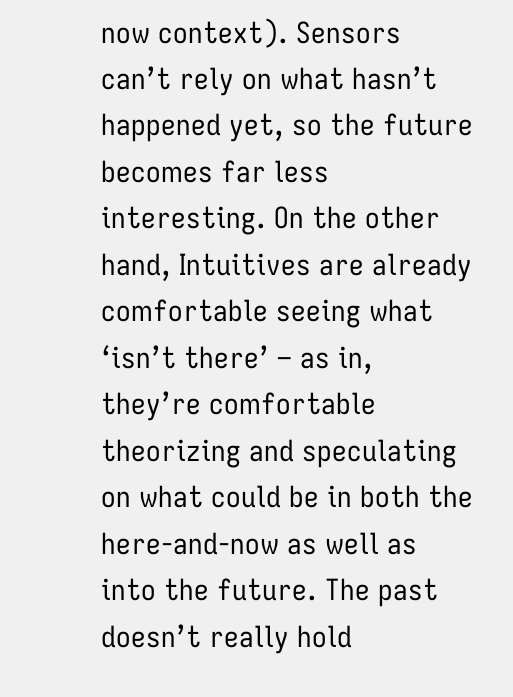now context). Sensors can’t rely on what hasn’t happened yet, so the future becomes far less interesting. On the other hand, Intuitives are already comfortable seeing what ‘isn’t there’ – as in, they’re comfortable theorizing and speculating on what could be in both the here-and-now as well as into the future. The past doesn’t really hold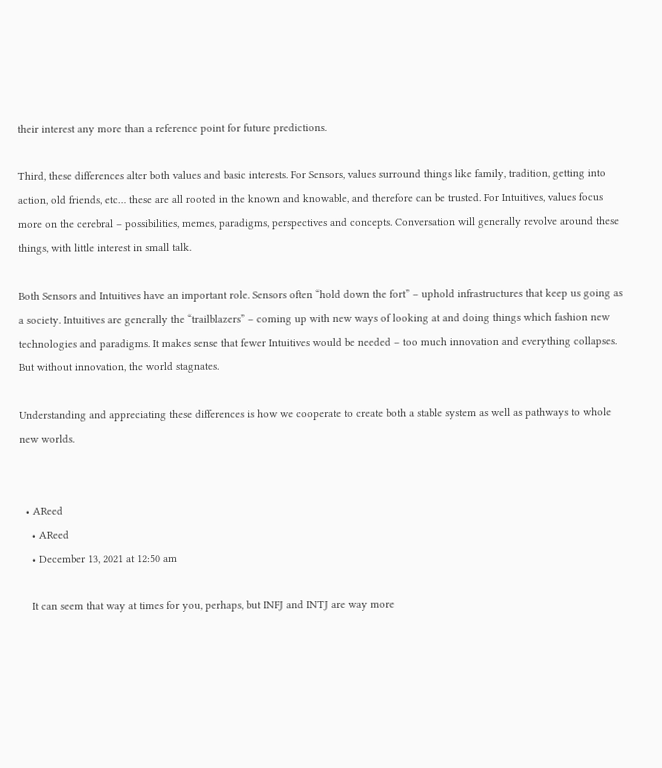their interest any more than a reference point for future predictions.

Third, these differences alter both values and basic interests. For Sensors, values surround things like family, tradition, getting into action, old friends, etc… these are all rooted in the known and knowable, and therefore can be trusted. For Intuitives, values focus more on the cerebral – possibilities, memes, paradigms, perspectives and concepts. Conversation will generally revolve around these things, with little interest in small talk.

Both Sensors and Intuitives have an important role. Sensors often “hold down the fort” – uphold infrastructures that keep us going as a society. Intuitives are generally the “trailblazers” – coming up with new ways of looking at and doing things which fashion new technologies and paradigms. It makes sense that fewer Intuitives would be needed – too much innovation and everything collapses. But without innovation, the world stagnates.

Understanding and appreciating these differences is how we cooperate to create both a stable system as well as pathways to whole new worlds.


  • AReed
    • AReed
    • December 13, 2021 at 12:50 am

    It can seem that way at times for you, perhaps, but INFJ and INTJ are way more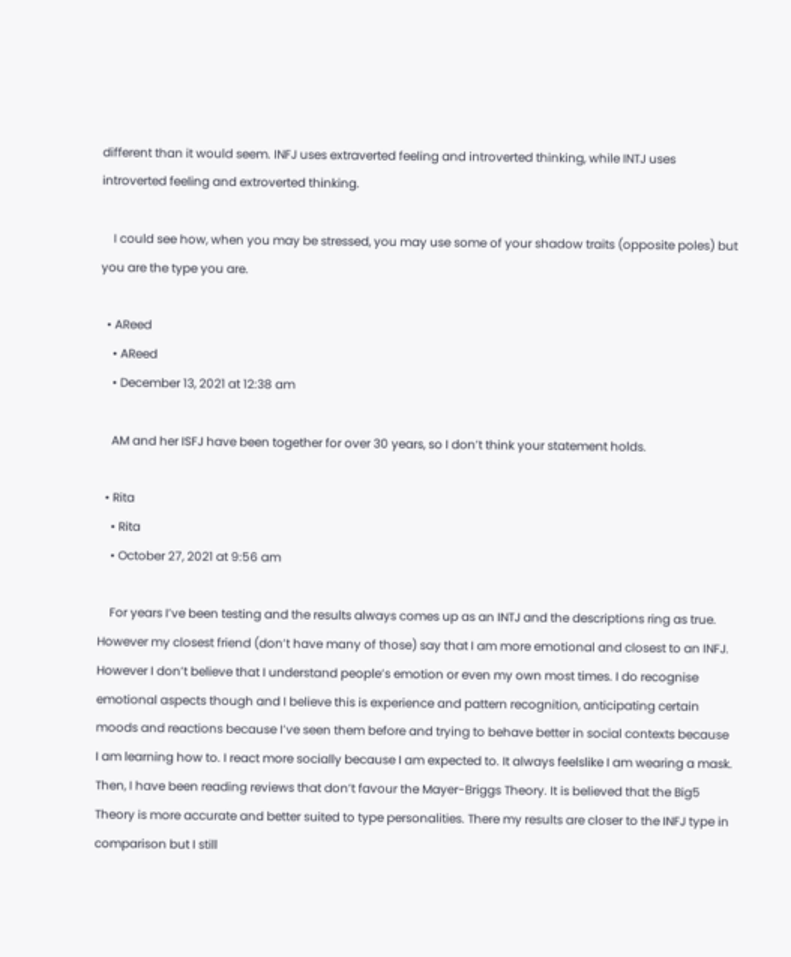different than it would seem. INFJ uses extraverted feeling and introverted thinking, while INTJ uses introverted feeling and extroverted thinking.

    I could see how, when you may be stressed, you may use some of your shadow traits (opposite poles) but you are the type you are.

  • AReed
    • AReed
    • December 13, 2021 at 12:38 am

    AM and her ISFJ have been together for over 30 years, so I don’t think your statement holds.

  • Rita
    • Rita
    • October 27, 2021 at 9:56 am

    For years I’ve been testing and the results always comes up as an INTJ and the descriptions ring as true. However my closest friend (don’t have many of those) say that I am more emotional and closest to an INFJ. However I don’t believe that I understand people’s emotion or even my own most times. I do recognise emotional aspects though and I believe this is experience and pattern recognition, anticipating certain moods and reactions because I’ve seen them before and trying to behave better in social contexts because I am learning how to. I react more socially because I am expected to. It always feelslike I am wearing a mask. Then, I have been reading reviews that don’t favour the Mayer-Briggs Theory. It is believed that the Big5 Theory is more accurate and better suited to type personalities. There my results are closer to the INFJ type in comparison but I still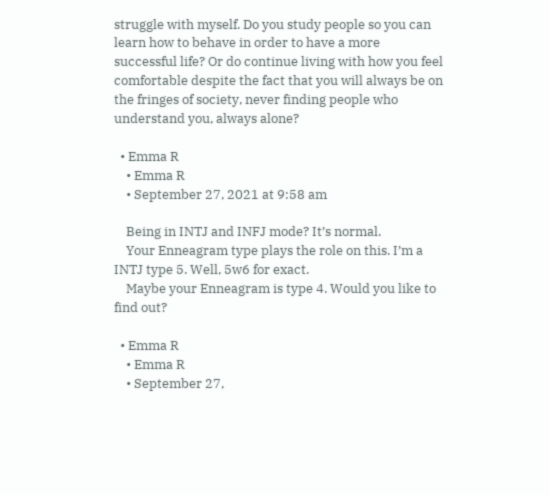struggle with myself. Do you study people so you can learn how to behave in order to have a more successful life? Or do continue living with how you feel comfortable despite the fact that you will always be on the fringes of society, never finding people who understand you, always alone?

  • Emma R
    • Emma R
    • September 27, 2021 at 9:58 am

    Being in INTJ and INFJ mode? It’s normal.
    Your Enneagram type plays the role on this. I’m a INTJ type 5. Well, 5w6 for exact.
    Maybe your Enneagram is type 4. Would you like to find out?

  • Emma R
    • Emma R
    • September 27,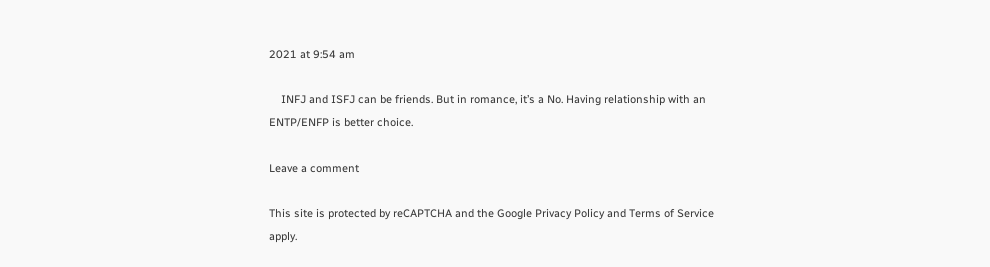2021 at 9:54 am

    INFJ and ISFJ can be friends. But in romance, it’s a No. Having relationship with an ENTP/ENFP is better choice.

Leave a comment

This site is protected by reCAPTCHA and the Google Privacy Policy and Terms of Service apply.